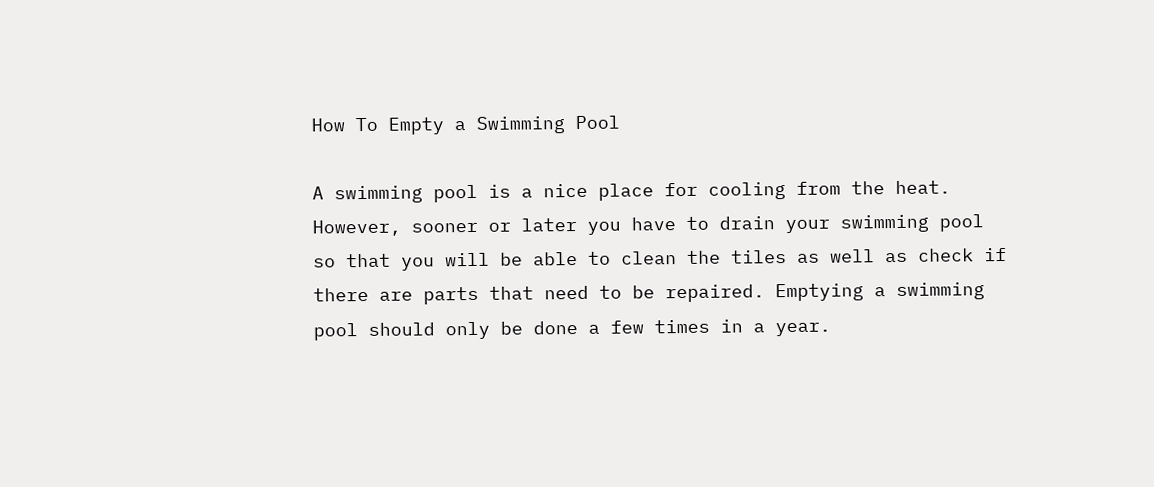How To Empty a Swimming Pool

A swimming pool is a nice place for cooling from the heat. However, sooner or later you have to drain your swimming pool so that you will be able to clean the tiles as well as check if there are parts that need to be repaired. Emptying a swimming pool should only be done a few times in a year.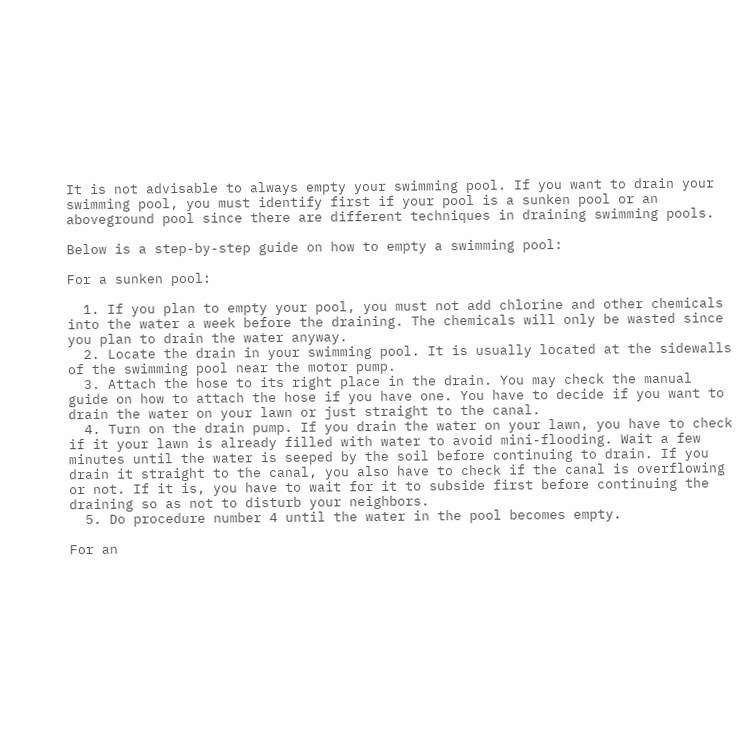It is not advisable to always empty your swimming pool. If you want to drain your swimming pool, you must identify first if your pool is a sunken pool or an aboveground pool since there are different techniques in draining swimming pools.

Below is a step-by-step guide on how to empty a swimming pool:

For a sunken pool:

  1. If you plan to empty your pool, you must not add chlorine and other chemicals into the water a week before the draining. The chemicals will only be wasted since you plan to drain the water anyway.
  2. Locate the drain in your swimming pool. It is usually located at the sidewalls of the swimming pool near the motor pump.
  3. Attach the hose to its right place in the drain. You may check the manual guide on how to attach the hose if you have one. You have to decide if you want to drain the water on your lawn or just straight to the canal.
  4. Turn on the drain pump. If you drain the water on your lawn, you have to check if it your lawn is already filled with water to avoid mini-flooding. Wait a few minutes until the water is seeped by the soil before continuing to drain. If you drain it straight to the canal, you also have to check if the canal is overflowing or not. If it is, you have to wait for it to subside first before continuing the draining so as not to disturb your neighbors.
  5. Do procedure number 4 until the water in the pool becomes empty.

For an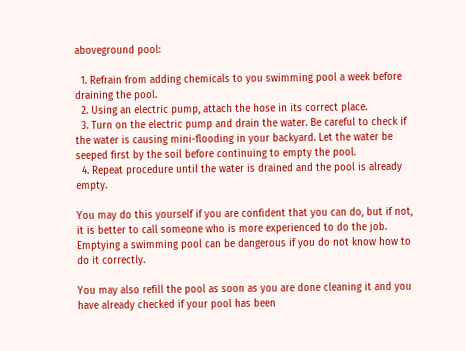aboveground pool:

  1. Refrain from adding chemicals to you swimming pool a week before draining the pool.
  2. Using an electric pump, attach the hose in its correct place.
  3. Turn on the electric pump and drain the water. Be careful to check if the water is causing mini-flooding in your backyard. Let the water be seeped first by the soil before continuing to empty the pool.
  4. Repeat procedure until the water is drained and the pool is already empty.

You may do this yourself if you are confident that you can do, but if not, it is better to call someone who is more experienced to do the job. Emptying a swimming pool can be dangerous if you do not know how to do it correctly.

You may also refill the pool as soon as you are done cleaning it and you have already checked if your pool has been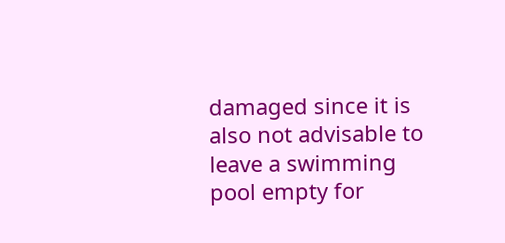damaged since it is also not advisable to leave a swimming pool empty for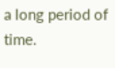a long period of time.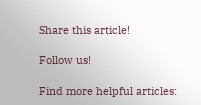Share this article!

Follow us!

Find more helpful articles: